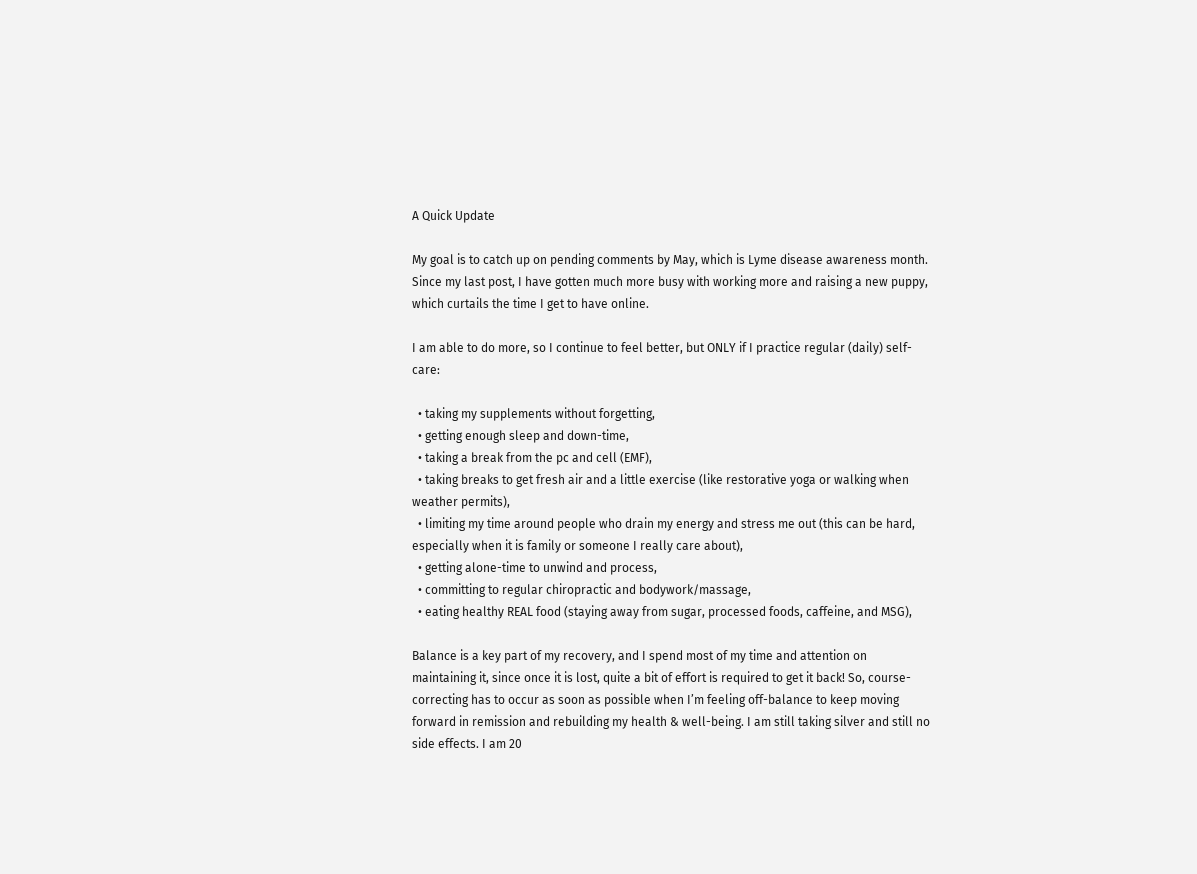A Quick Update

My goal is to catch up on pending comments by May, which is Lyme disease awareness month. Since my last post, I have gotten much more busy with working more and raising a new puppy, which curtails the time I get to have online.

I am able to do more, so I continue to feel better, but ONLY if I practice regular (daily) self-care:

  • taking my supplements without forgetting,
  • getting enough sleep and down-time,
  • taking a break from the pc and cell (EMF),
  • taking breaks to get fresh air and a little exercise (like restorative yoga or walking when weather permits),
  • limiting my time around people who drain my energy and stress me out (this can be hard, especially when it is family or someone I really care about),
  • getting alone-time to unwind and process,
  • committing to regular chiropractic and bodywork/massage,
  • eating healthy REAL food (staying away from sugar, processed foods, caffeine, and MSG),

Balance is a key part of my recovery, and I spend most of my time and attention on maintaining it, since once it is lost, quite a bit of effort is required to get it back! So, course-correcting has to occur as soon as possible when I’m feeling off-balance to keep moving forward in remission and rebuilding my health & well-being. I am still taking silver and still no side effects. I am 20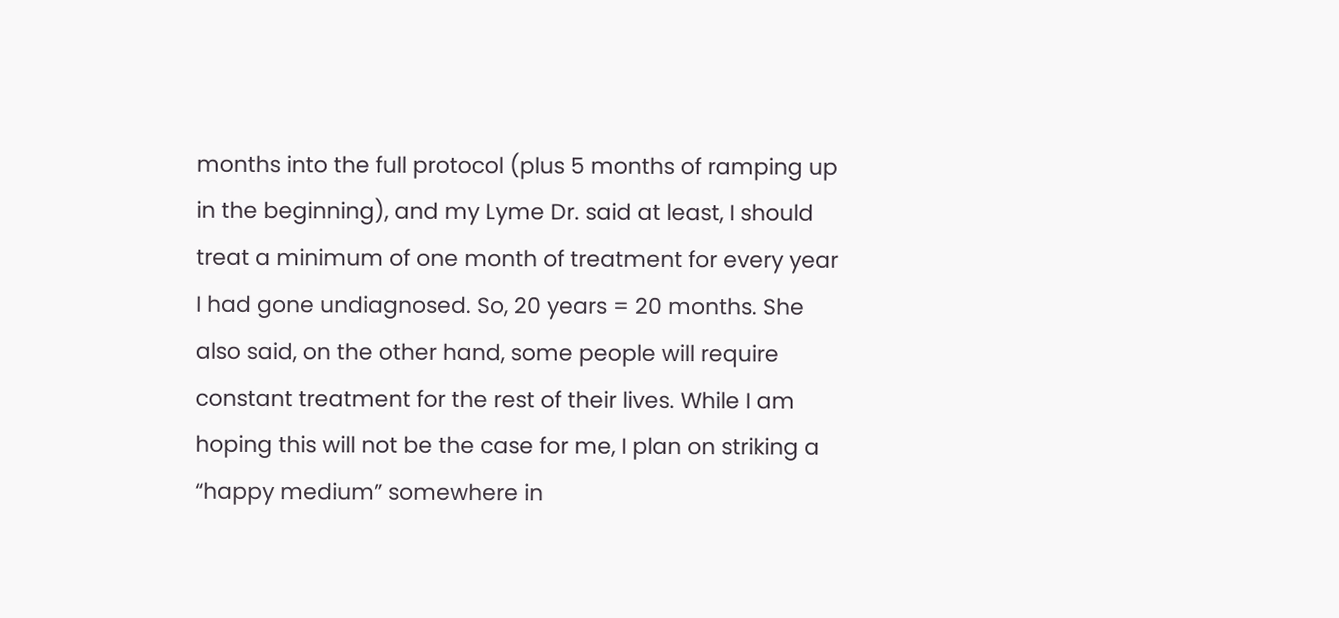months into the full protocol (plus 5 months of ramping up in the beginning), and my Lyme Dr. said at least, I should treat a minimum of one month of treatment for every year I had gone undiagnosed. So, 20 years = 20 months. She also said, on the other hand, some people will require constant treatment for the rest of their lives. While I am hoping this will not be the case for me, I plan on striking a “happy medium” somewhere in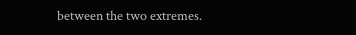between the two extremes.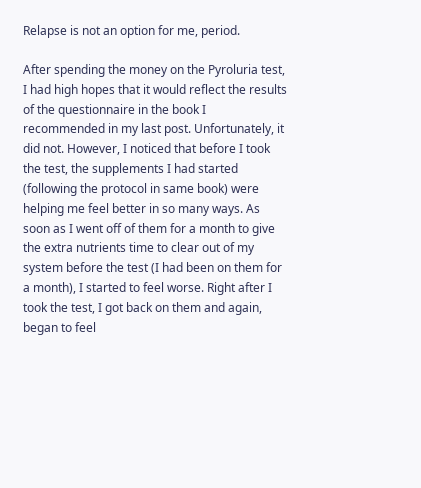Relapse is not an option for me, period.

After spending the money on the Pyroluria test, I had high hopes that it would reflect the results of the questionnaire in the book I recommended in my last post. Unfortunately, it did not. However, I noticed that before I took the test, the supplements I had started (following the protocol in same book) were helping me feel better in so many ways. As soon as I went off of them for a month to give the extra nutrients time to clear out of my system before the test (I had been on them for a month), I started to feel worse. Right after I took the test, I got back on them and again, began to feel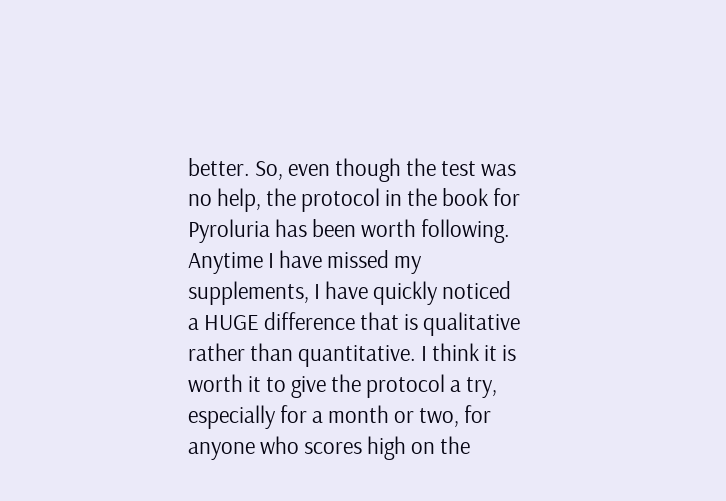better. So, even though the test was no help, the protocol in the book for Pyroluria has been worth following. Anytime I have missed my supplements, I have quickly noticed a HUGE difference that is qualitative rather than quantitative. I think it is worth it to give the protocol a try, especially for a month or two, for anyone who scores high on the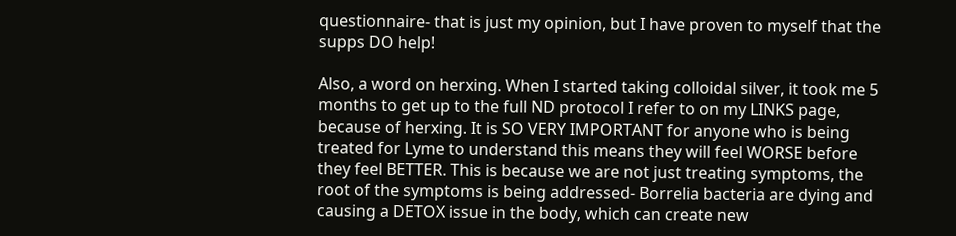questionnaire- that is just my opinion, but I have proven to myself that the supps DO help!

Also, a word on herxing. When I started taking colloidal silver, it took me 5 months to get up to the full ND protocol I refer to on my LINKS page, because of herxing. It is SO VERY IMPORTANT for anyone who is being treated for Lyme to understand this means they will feel WORSE before they feel BETTER. This is because we are not just treating symptoms, the root of the symptoms is being addressed- Borrelia bacteria are dying and causing a DETOX issue in the body, which can create new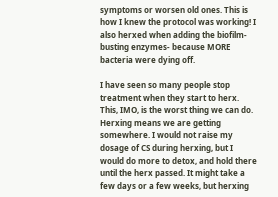symptoms or worsen old ones. This is how I knew the protocol was working! I also herxed when adding the biofilm-busting enzymes- because MORE bacteria were dying off.

I have seen so many people stop treatment when they start to herx. This, IMO, is the worst thing we can do. Herxing means we are getting somewhere. I would not raise my dosage of CS during herxing, but I would do more to detox, and hold there until the herx passed. It might take a few days or a few weeks, but herxing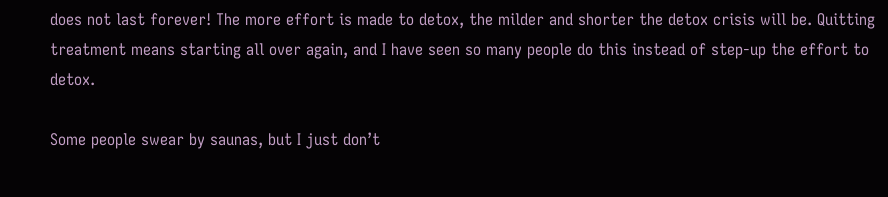does not last forever! The more effort is made to detox, the milder and shorter the detox crisis will be. Quitting treatment means starting all over again, and I have seen so many people do this instead of step-up the effort to detox.

Some people swear by saunas, but I just don’t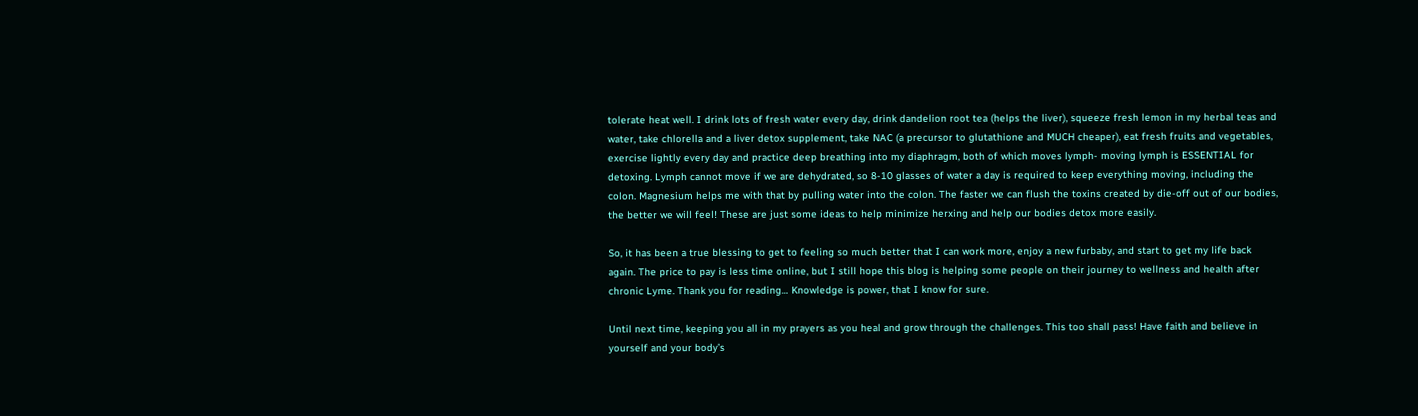tolerate heat well. I drink lots of fresh water every day, drink dandelion root tea (helps the liver), squeeze fresh lemon in my herbal teas and water, take chlorella and a liver detox supplement, take NAC (a precursor to glutathione and MUCH cheaper), eat fresh fruits and vegetables, exercise lightly every day and practice deep breathing into my diaphragm, both of which moves lymph- moving lymph is ESSENTIAL for detoxing. Lymph cannot move if we are dehydrated, so 8-10 glasses of water a day is required to keep everything moving, including the colon. Magnesium helps me with that by pulling water into the colon. The faster we can flush the toxins created by die-off out of our bodies, the better we will feel! These are just some ideas to help minimize herxing and help our bodies detox more easily.

So, it has been a true blessing to get to feeling so much better that I can work more, enjoy a new furbaby, and start to get my life back again. The price to pay is less time online, but I still hope this blog is helping some people on their journey to wellness and health after chronic Lyme. Thank you for reading… Knowledge is power, that I know for sure.

Until next time, keeping you all in my prayers as you heal and grow through the challenges. This too shall pass! Have faith and believe in yourself and your body’s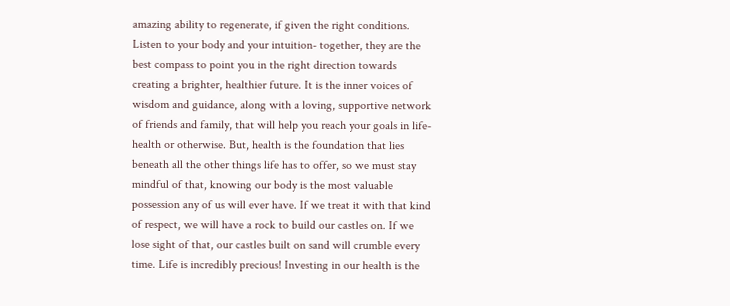amazing ability to regenerate, if given the right conditions. Listen to your body and your intuition- together, they are the best compass to point you in the right direction towards creating a brighter, healthier future. It is the inner voices of wisdom and guidance, along with a loving, supportive network of friends and family, that will help you reach your goals in life- health or otherwise. But, health is the foundation that lies beneath all the other things life has to offer, so we must stay mindful of that, knowing our body is the most valuable possession any of us will ever have. If we treat it with that kind of respect, we will have a rock to build our castles on. If we lose sight of that, our castles built on sand will crumble every time. Life is incredibly precious! Investing in our health is the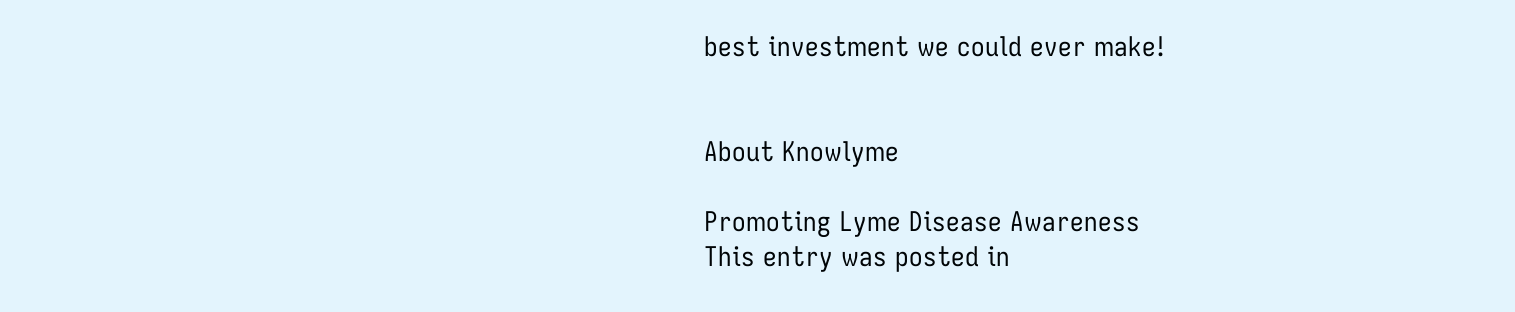best investment we could ever make!


About Knowlyme

Promoting Lyme Disease Awareness
This entry was posted in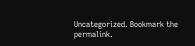Uncategorized. Bookmark the permalink.